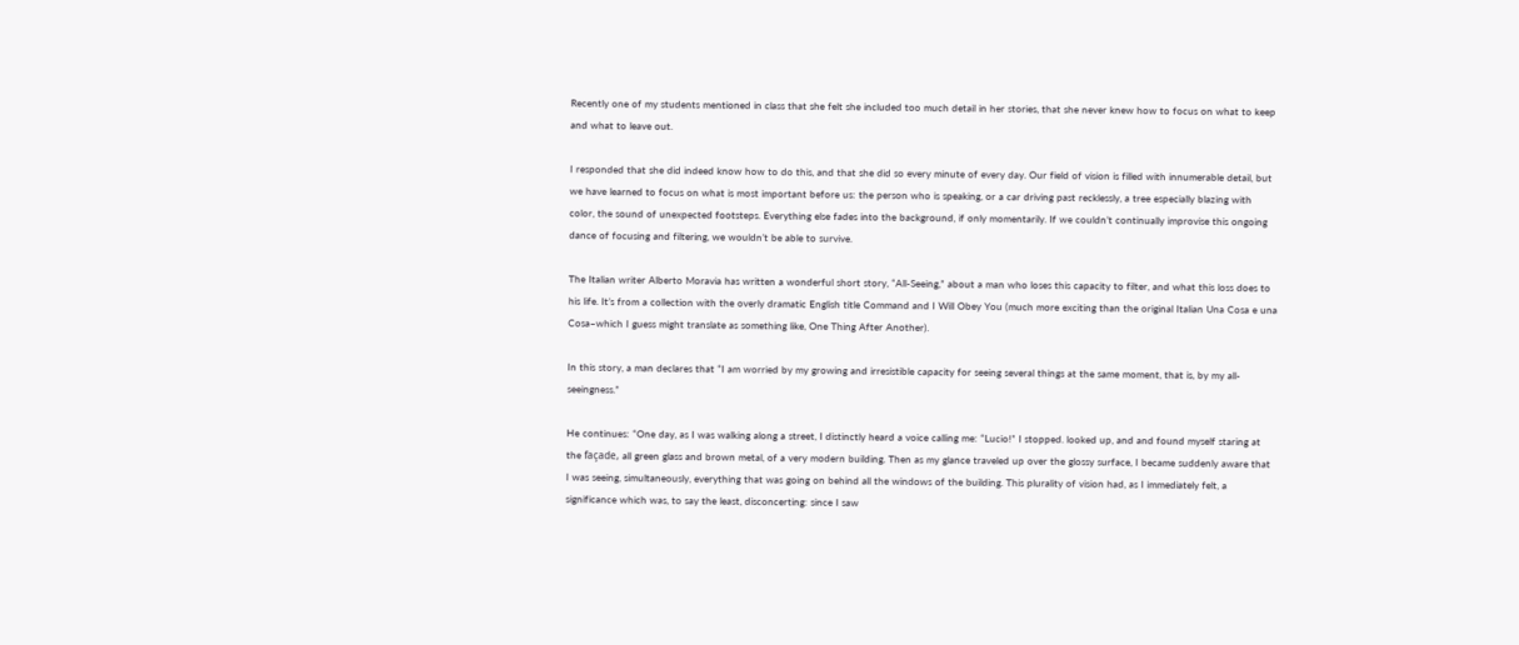Recently one of my students mentioned in class that she felt she included too much detail in her stories, that she never knew how to focus on what to keep and what to leave out.

I responded that she did indeed know how to do this, and that she did so every minute of every day. Our field of vision is filled with innumerable detail, but we have learned to focus on what is most important before us: the person who is speaking, or a car driving past recklessly, a tree especially blazing with color, the sound of unexpected footsteps. Everything else fades into the background, if only momentarily. If we couldn’t continually improvise this ongoing dance of focusing and filtering, we wouldn’t be able to survive.

The Italian writer Alberto Moravia has written a wonderful short story, “All-Seeing,” about a man who loses this capacity to filter, and what this loss does to his life. It’s from a collection with the overly dramatic English title Command and I Will Obey You (much more exciting than the original Italian Una Cosa e una Cosa–which I guess might translate as something like, One Thing After Another).

In this story, a man declares that “I am worried by my growing and irresistible capacity for seeing several things at the same moment, that is, by my all-seeingness.”

He continues: “One day, as I was walking along a street, I distinctly heard a voice calling me: “Lucio!” I stopped. looked up, and and found myself staring at the façade, all green glass and brown metal, of a very modern building. Then as my glance traveled up over the glossy surface, I became suddenly aware that I was seeing, simultaneously, everything that was going on behind all the windows of the building. This plurality of vision had, as I immediately felt, a significance which was, to say the least, disconcerting: since I saw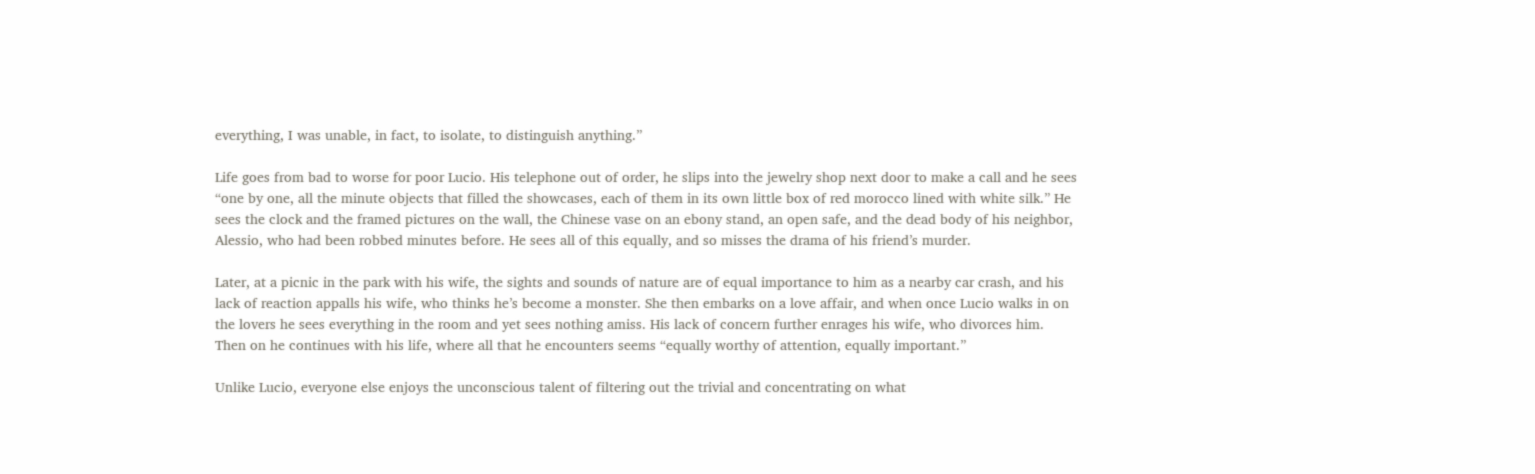everything, I was unable, in fact, to isolate, to distinguish anything.”

Life goes from bad to worse for poor Lucio. His telephone out of order, he slips into the jewelry shop next door to make a call and he sees “one by one, all the minute objects that filled the showcases, each of them in its own little box of red morocco lined with white silk.” He sees the clock and the framed pictures on the wall, the Chinese vase on an ebony stand, an open safe, and the dead body of his neighbor, Alessio, who had been robbed minutes before. He sees all of this equally, and so misses the drama of his friend’s murder.

Later, at a picnic in the park with his wife, the sights and sounds of nature are of equal importance to him as a nearby car crash, and his lack of reaction appalls his wife, who thinks he’s become a monster. She then embarks on a love affair, and when once Lucio walks in on the lovers he sees everything in the room and yet sees nothing amiss. His lack of concern further enrages his wife, who divorces him. Then on he continues with his life, where all that he encounters seems “equally worthy of attention, equally important.”

Unlike Lucio, everyone else enjoys the unconscious talent of filtering out the trivial and concentrating on what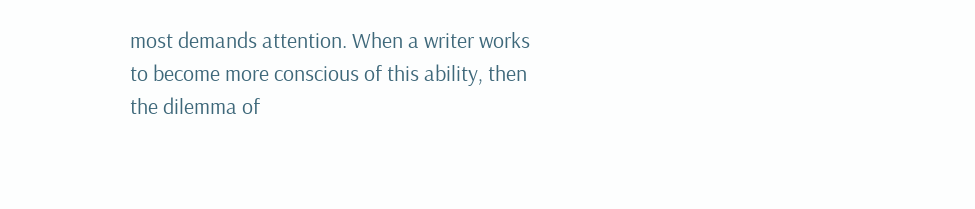most demands attention. When a writer works to become more conscious of this ability, then the dilemma of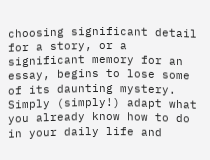choosing significant detail for a story, or a significant memory for an essay, begins to lose some of its daunting mystery. Simply (simply!) adapt what you already know how to do in your daily life and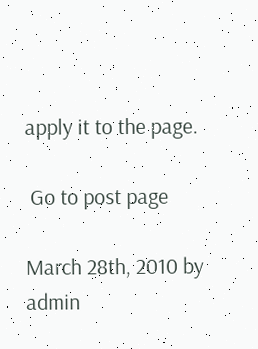apply it to the page.

 Go to post page

March 28th, 2010 by admin